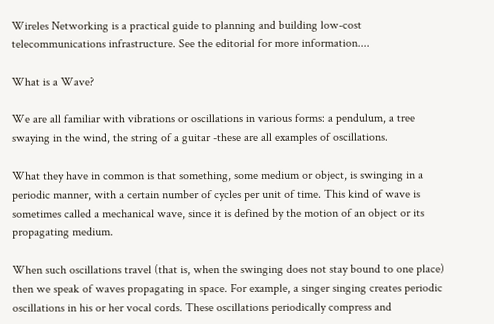Wireles Networking is a practical guide to planning and building low-cost telecommunications infrastructure. See the editorial for more information....

What is a Wave?

We are all familiar with vibrations or oscillations in various forms: a pendulum, a tree swaying in the wind, the string of a guitar -these are all examples of oscillations.

What they have in common is that something, some medium or object, is swinging in a periodic manner, with a certain number of cycles per unit of time. This kind of wave is sometimes called a mechanical wave, since it is defined by the motion of an object or its propagating medium.

When such oscillations travel (that is, when the swinging does not stay bound to one place) then we speak of waves propagating in space. For example, a singer singing creates periodic oscillations in his or her vocal cords. These oscillations periodically compress and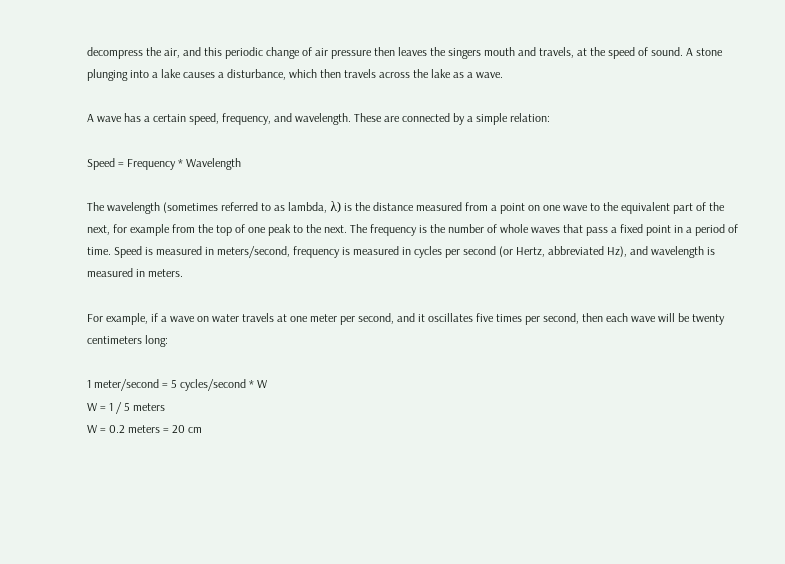decompress the air, and this periodic change of air pressure then leaves the singers mouth and travels, at the speed of sound. A stone plunging into a lake causes a disturbance, which then travels across the lake as a wave.

A wave has a certain speed, frequency, and wavelength. These are connected by a simple relation:

Speed = Frequency * Wavelength

The wavelength (sometimes referred to as lambda, λ) is the distance measured from a point on one wave to the equivalent part of the next, for example from the top of one peak to the next. The frequency is the number of whole waves that pass a fixed point in a period of time. Speed is measured in meters/second, frequency is measured in cycles per second (or Hertz, abbreviated Hz), and wavelength is measured in meters.

For example, if a wave on water travels at one meter per second, and it oscillates five times per second, then each wave will be twenty centimeters long:

1 meter/second = 5 cycles/second * W
W = 1 / 5 meters
W = 0.2 meters = 20 cm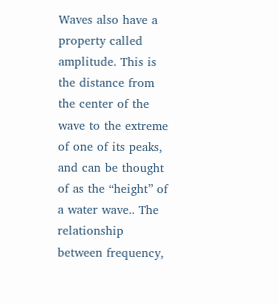Waves also have a property called amplitude. This is the distance from the center of the wave to the extreme of one of its peaks, and can be thought of as the “height” of a water wave.. The relationship between frequency,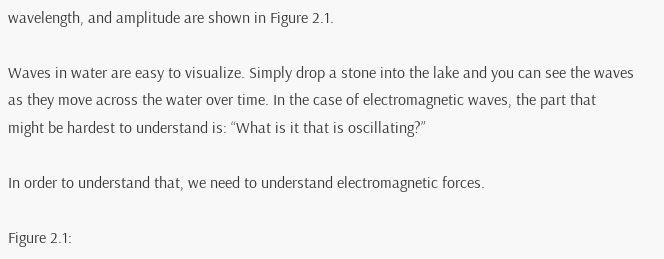wavelength, and amplitude are shown in Figure 2.1.

Waves in water are easy to visualize. Simply drop a stone into the lake and you can see the waves as they move across the water over time. In the case of electromagnetic waves, the part that might be hardest to understand is: “What is it that is oscillating?”

In order to understand that, we need to understand electromagnetic forces.

Figure 2.1: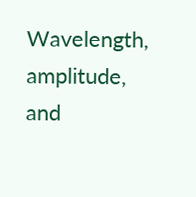Wavelength, amplitude, and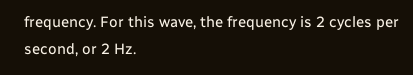frequency. For this wave, the frequency is 2 cycles per second, or 2 Hz.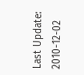Last Update: 2010-12-02